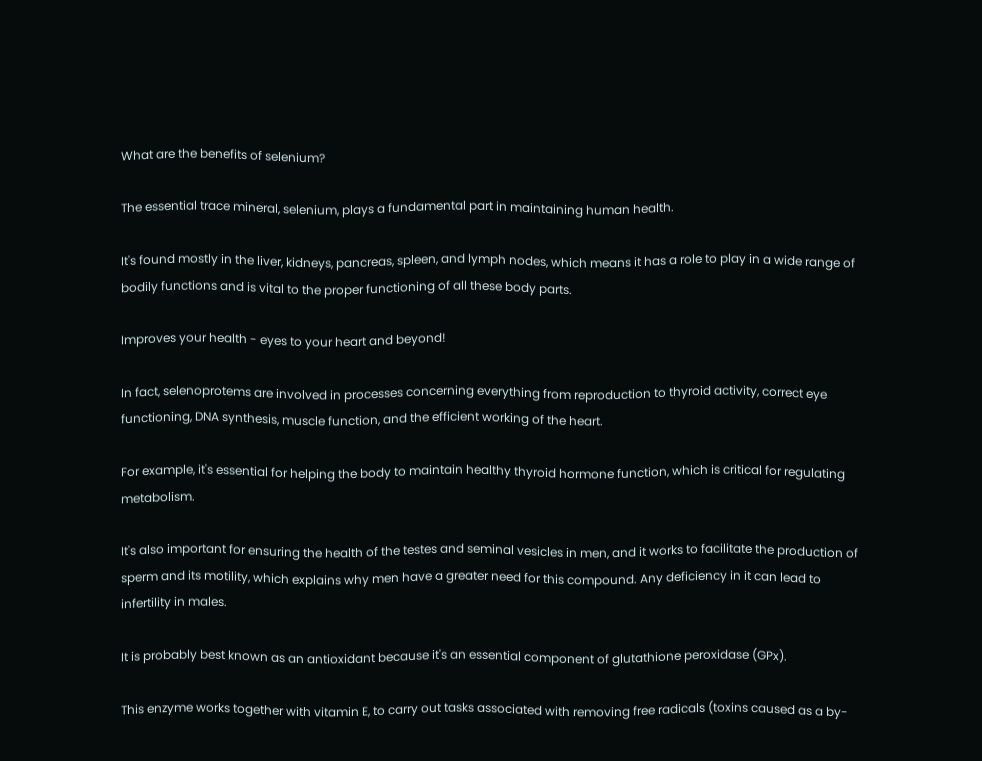What are the benefits of selenium?

The essential trace mineral, selenium, plays a fundamental part in maintaining human health.

It's found mostly in the liver, kidneys, pancreas, spleen, and lymph nodes, which means it has a role to play in a wide range of bodily functions and is vital to the proper functioning of all these body parts.

Improves your health - eyes to your heart and beyond!

In fact, selenoprotems are involved in processes concerning everything from reproduction to thyroid activity, correct eye functioning, DNA synthesis, muscle function, and the efficient working of the heart.

For example, it's essential for helping the body to maintain healthy thyroid hormone function, which is critical for regulating metabolism.

It's also important for ensuring the health of the testes and seminal vesicles in men, and it works to facilitate the production of sperm and its motility, which explains why men have a greater need for this compound. Any deficiency in it can lead to infertility in males.

It is probably best known as an antioxidant because it's an essential component of glutathione peroxidase (GPx).

This enzyme works together with vitamin E, to carry out tasks associated with removing free radicals (toxins caused as a by-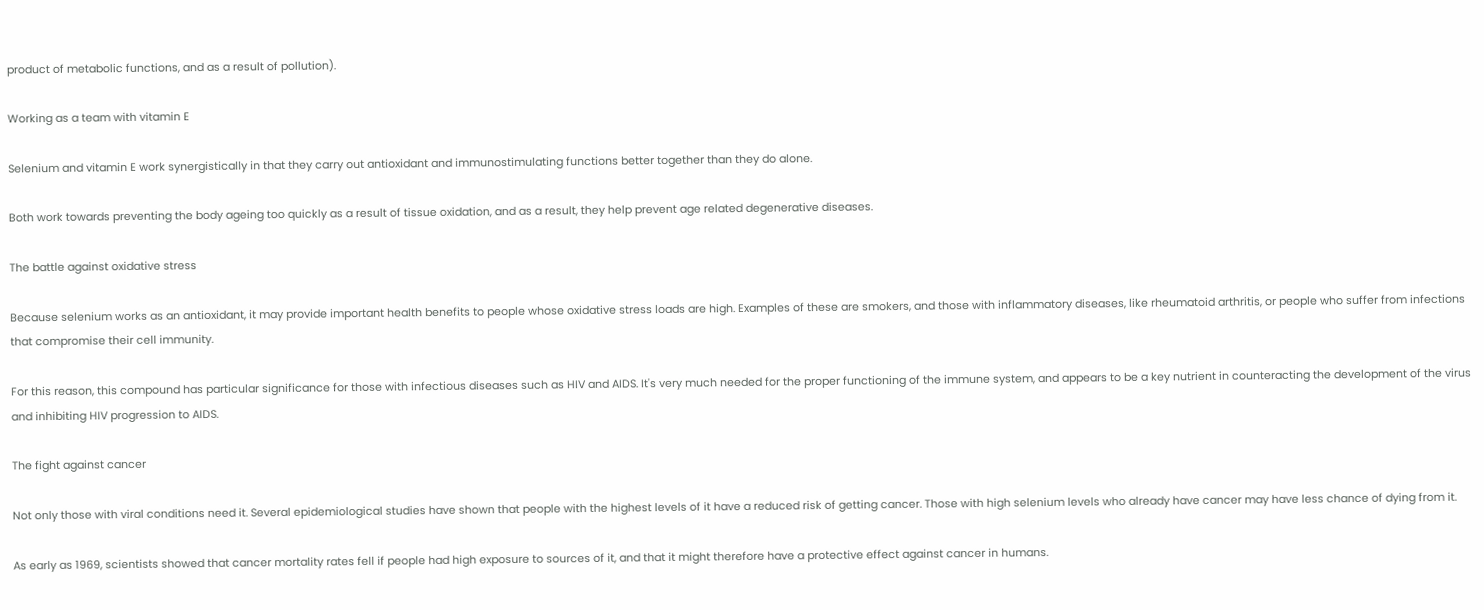product of metabolic functions, and as a result of pollution).

Working as a team with vitamin E

Selenium and vitamin E work synergistically in that they carry out antioxidant and immunostimulating functions better together than they do alone.

Both work towards preventing the body ageing too quickly as a result of tissue oxidation, and as a result, they help prevent age related degenerative diseases.

The battle against oxidative stress

Because selenium works as an antioxidant, it may provide important health benefits to people whose oxidative stress loads are high. Examples of these are smokers, and those with inflammatory diseases, like rheumatoid arthritis, or people who suffer from infections that compromise their cell immunity.

For this reason, this compound has particular significance for those with infectious diseases such as HIV and AIDS. It's very much needed for the proper functioning of the immune system, and appears to be a key nutrient in counteracting the development of the virus and inhibiting HIV progression to AIDS.

The fight against cancer

Not only those with viral conditions need it. Several epidemiological studies have shown that people with the highest levels of it have a reduced risk of getting cancer. Those with high selenium levels who already have cancer may have less chance of dying from it.

As early as 1969, scientists showed that cancer mortality rates fell if people had high exposure to sources of it, and that it might therefore have a protective effect against cancer in humans.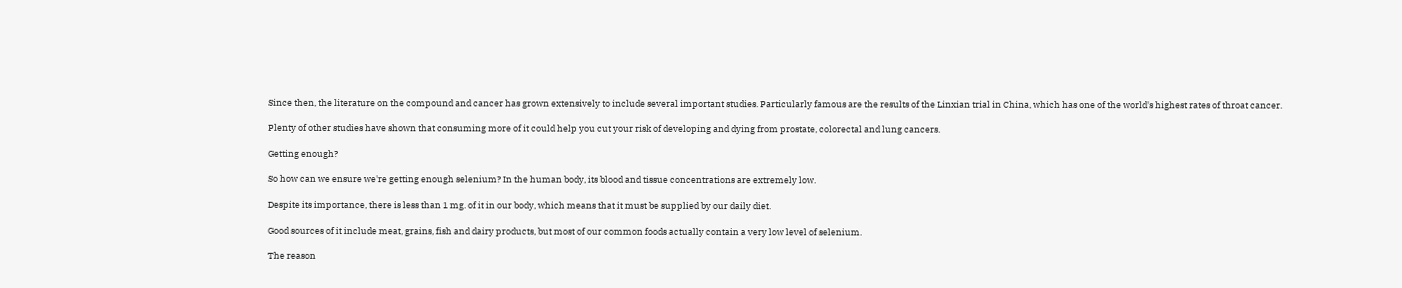Since then, the literature on the compound and cancer has grown extensively to include several important studies. Particularly famous are the results of the Linxian trial in China, which has one of the world's highest rates of throat cancer.

Plenty of other studies have shown that consuming more of it could help you cut your risk of developing and dying from prostate, colorectal and lung cancers.

Getting enough?

So how can we ensure we're getting enough selenium? In the human body, its blood and tissue concentrations are extremely low.

Despite its importance, there is less than 1 mg. of it in our body, which means that it must be supplied by our daily diet.

Good sources of it include meat, grains, fish and dairy products, but most of our common foods actually contain a very low level of selenium.

The reason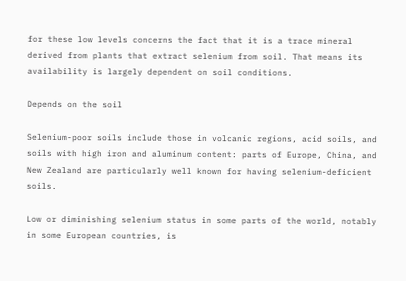for these low levels concerns the fact that it is a trace mineral derived from plants that extract selenium from soil. That means its availability is largely dependent on soil conditions.

Depends on the soil

Selenium-poor soils include those in volcanic regions, acid soils, and soils with high iron and aluminum content: parts of Europe, China, and New Zealand are particularly well known for having selenium-deficient soils.

Low or diminishing selenium status in some parts of the world, notably in some European countries, is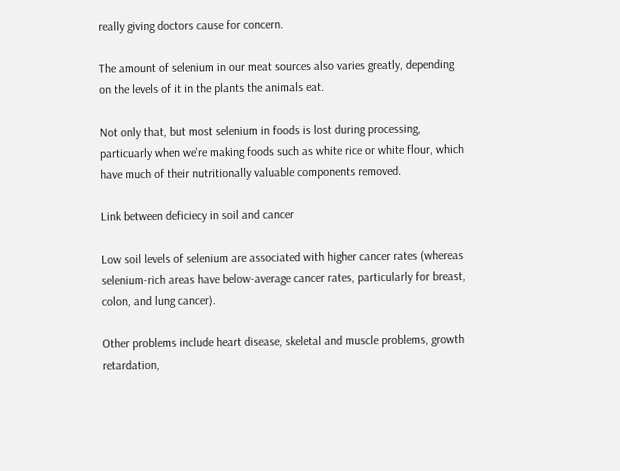really giving doctors cause for concern.

The amount of selenium in our meat sources also varies greatly, depending on the levels of it in the plants the animals eat.

Not only that, but most selenium in foods is lost during processing, particuarly when we're making foods such as white rice or white flour, which have much of their nutritionally valuable components removed.

Link between deficiecy in soil and cancer

Low soil levels of selenium are associated with higher cancer rates (whereas selenium-rich areas have below-average cancer rates, particularly for breast, colon, and lung cancer).

Other problems include heart disease, skeletal and muscle problems, growth retardation,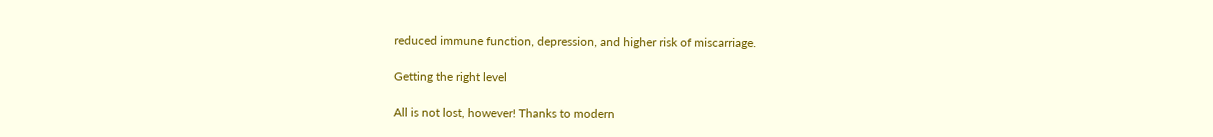reduced immune function, depression, and higher risk of miscarriage.

Getting the right level

All is not lost, however! Thanks to modern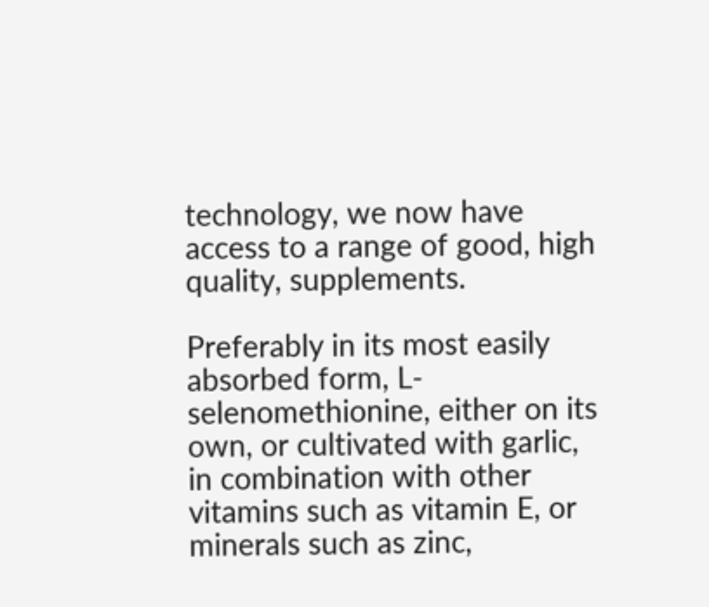technology, we now have access to a range of good, high quality, supplements.

Preferably in its most easily absorbed form, L-selenomethionine, either on its own, or cultivated with garlic, in combination with other vitamins such as vitamin E, or minerals such as zinc,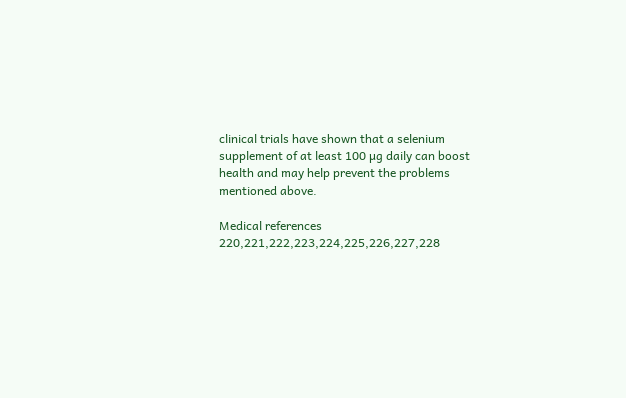clinical trials have shown that a selenium supplement of at least 100 µg daily can boost health and may help prevent the problems mentioned above.

Medical references 220,221,222,223,224,225,226,227,228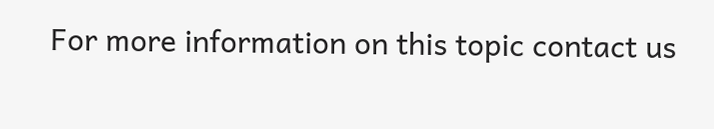For more information on this topic contact us